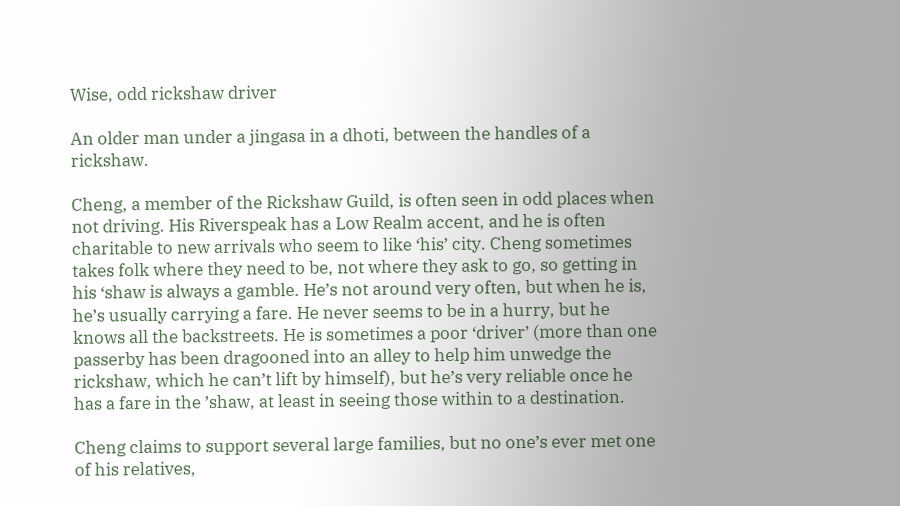Wise, odd rickshaw driver

An older man under a jingasa in a dhoti, between the handles of a rickshaw.

Cheng, a member of the Rickshaw Guild, is often seen in odd places when not driving. His Riverspeak has a Low Realm accent, and he is often charitable to new arrivals who seem to like ‘his’ city. Cheng sometimes takes folk where they need to be, not where they ask to go, so getting in his ‘shaw is always a gamble. He’s not around very often, but when he is, he’s usually carrying a fare. He never seems to be in a hurry, but he knows all the backstreets. He is sometimes a poor ‘driver’ (more than one passerby has been dragooned into an alley to help him unwedge the rickshaw, which he can’t lift by himself), but he’s very reliable once he has a fare in the ’shaw, at least in seeing those within to a destination.

Cheng claims to support several large families, but no one’s ever met one of his relatives,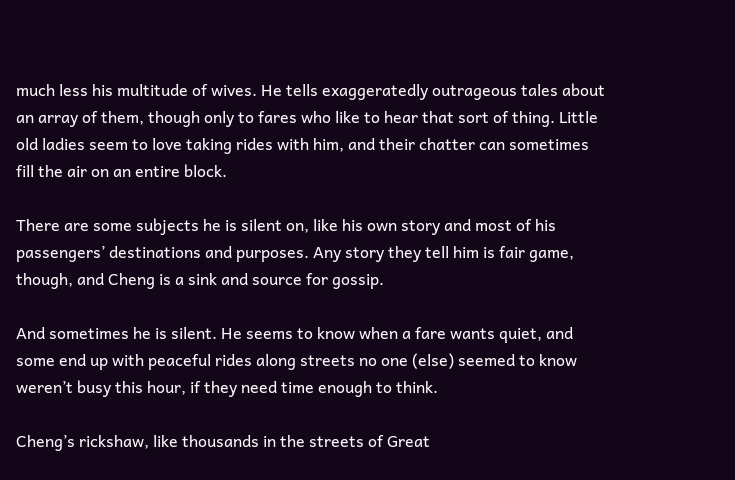much less his multitude of wives. He tells exaggeratedly outrageous tales about an array of them, though only to fares who like to hear that sort of thing. Little old ladies seem to love taking rides with him, and their chatter can sometimes fill the air on an entire block.

There are some subjects he is silent on, like his own story and most of his passengers’ destinations and purposes. Any story they tell him is fair game, though, and Cheng is a sink and source for gossip.

And sometimes he is silent. He seems to know when a fare wants quiet, and some end up with peaceful rides along streets no one (else) seemed to know weren’t busy this hour, if they need time enough to think.

Cheng’s rickshaw, like thousands in the streets of Great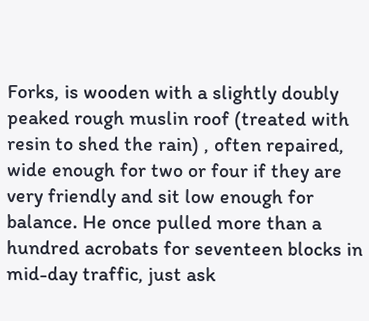Forks, is wooden with a slightly doubly peaked rough muslin roof (treated with resin to shed the rain) , often repaired, wide enough for two or four if they are very friendly and sit low enough for balance. He once pulled more than a hundred acrobats for seventeen blocks in mid-day traffic, just ask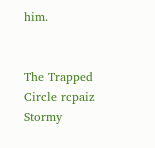him.


The Trapped Circle rcpaiz Stormy